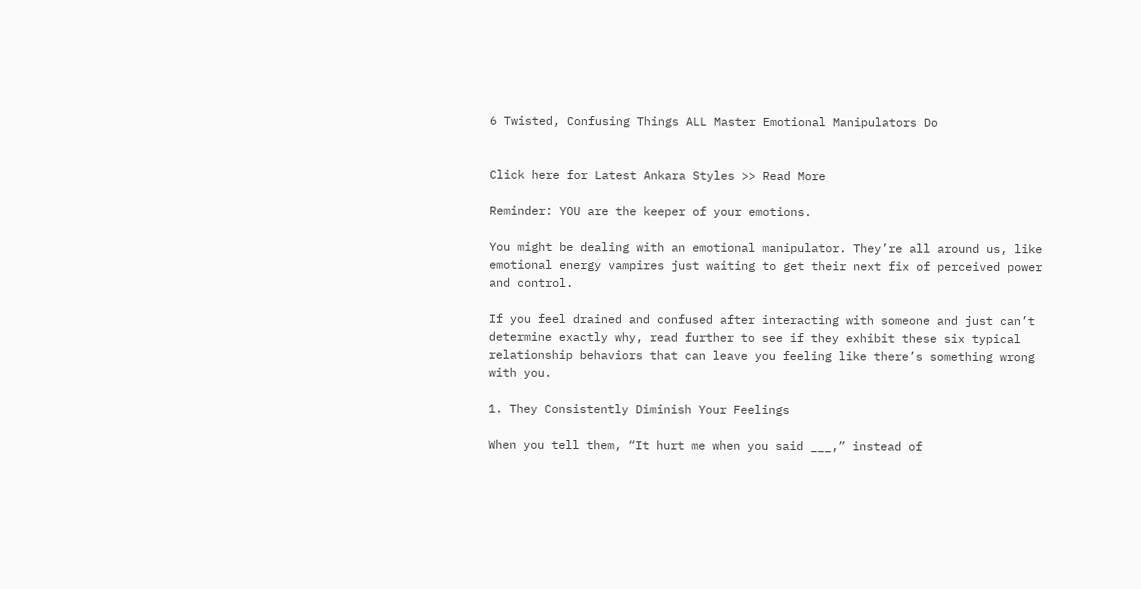6 Twisted, Confusing Things ALL Master Emotional Manipulators Do


Click here for Latest Ankara Styles >> Read More

Reminder: YOU are the keeper of your emotions.

You might be dealing with an emotional manipulator. They’re all around us, like emotional energy vampires just waiting to get their next fix of perceived power and control.

If you feel drained and confused after interacting with someone and just can’t determine exactly why, read further to see if they exhibit these six typical relationship behaviors that can leave you feeling like there’s something wrong with you.

1. They Consistently Diminish Your Feelings

When you tell them, “It hurt me when you said ___,” instead of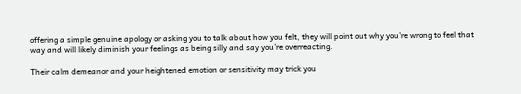offering a simple genuine apology or asking you to talk about how you felt, they will point out why you’re wrong to feel that way and will likely diminish your feelings as being silly and say you’re overreacting.

Their calm demeanor and your heightened emotion or sensitivity may trick you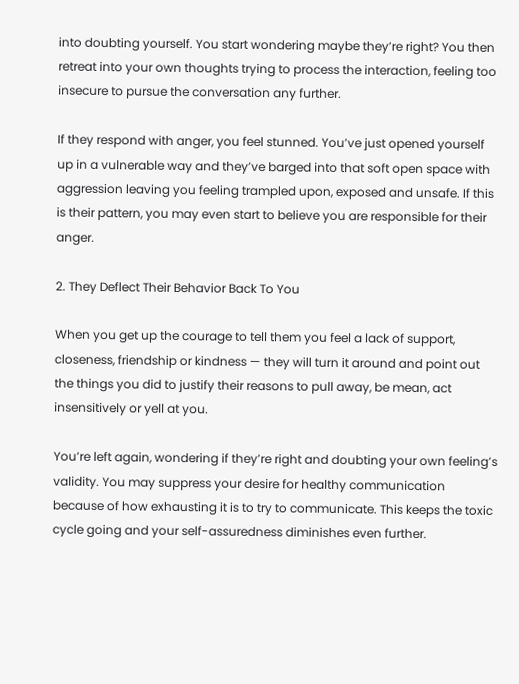into doubting yourself. You start wondering maybe they’re right? You then retreat into your own thoughts trying to process the interaction, feeling too insecure to pursue the conversation any further.

If they respond with anger, you feel stunned. You’ve just opened yourself up in a vulnerable way and they’ve barged into that soft open space with aggression leaving you feeling trampled upon, exposed and unsafe. If this is their pattern, you may even start to believe you are responsible for their anger.

2. They Deflect Their Behavior Back To You

When you get up the courage to tell them you feel a lack of support, closeness, friendship or kindness — they will turn it around and point out the things you did to justify their reasons to pull away, be mean, act insensitively or yell at you.

You’re left again, wondering if they’re right and doubting your own feeling’s validity. You may suppress your desire for healthy communication because of how exhausting it is to try to communicate. This keeps the toxic cycle going and your self-assuredness diminishes even further.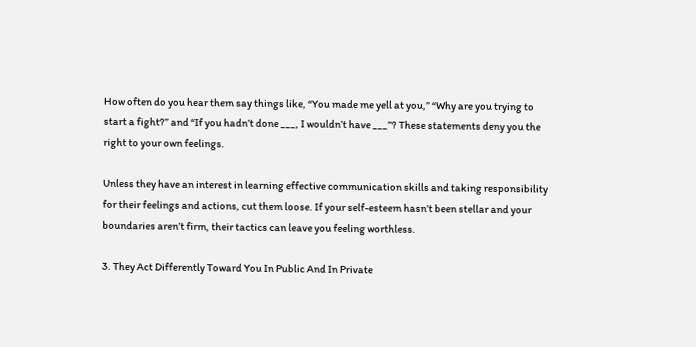How often do you hear them say things like, “You made me yell at you,” “Why are you trying to start a fight?” and “If you hadn’t done ___, I wouldn’t have ___”? These statements deny you the right to your own feelings.

Unless they have an interest in learning effective communication skills and taking responsibility for their feelings and actions, cut them loose. If your self-esteem hasn’t been stellar and your boundaries aren’t firm, their tactics can leave you feeling worthless.

3. They Act Differently Toward You In Public And In Private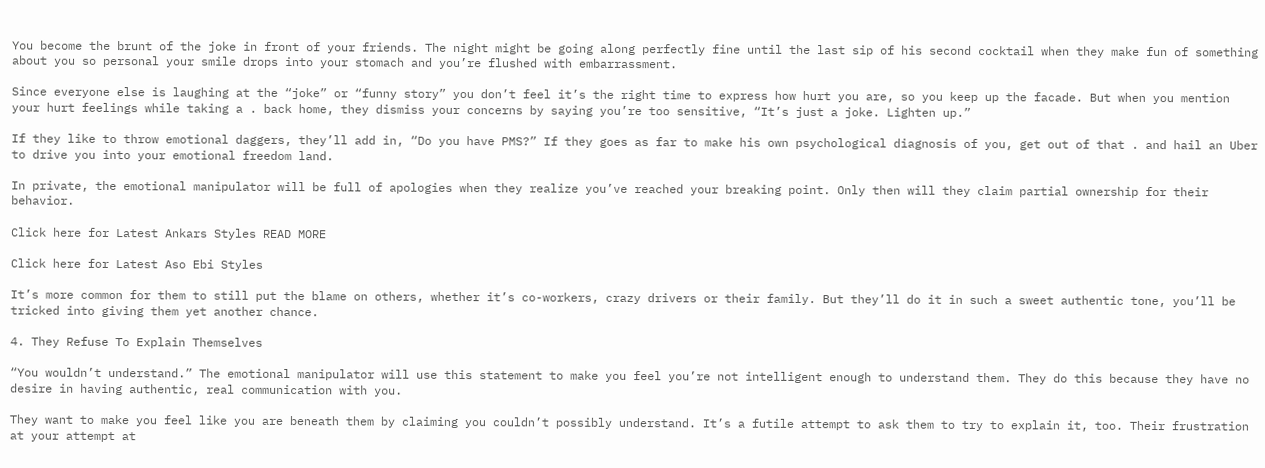You become the brunt of the joke in front of your friends. The night might be going along perfectly fine until the last sip of his second cocktail when they make fun of something about you so personal your smile drops into your stomach and you’re flushed with embarrassment.

Since everyone else is laughing at the “joke” or “funny story” you don’t feel it’s the right time to express how hurt you are, so you keep up the facade. But when you mention your hurt feelings while taking a . back home, they dismiss your concerns by saying you’re too sensitive, “It’s just a joke. Lighten up.”

If they like to throw emotional daggers, they’ll add in, “Do you have PMS?” If they goes as far to make his own psychological diagnosis of you, get out of that . and hail an Uber to drive you into your emotional freedom land.

In private, the emotional manipulator will be full of apologies when they realize you’ve reached your breaking point. Only then will they claim partial ownership for their behavior.

Click here for Latest Ankars Styles READ MORE

Click here for Latest Aso Ebi Styles

It’s more common for them to still put the blame on others, whether it’s co-workers, crazy drivers or their family. But they’ll do it in such a sweet authentic tone, you’ll be tricked into giving them yet another chance.

4. They Refuse To Explain Themselves

“You wouldn’t understand.” The emotional manipulator will use this statement to make you feel you’re not intelligent enough to understand them. They do this because they have no desire in having authentic, real communication with you.

They want to make you feel like you are beneath them by claiming you couldn’t possibly understand. It’s a futile attempt to ask them to try to explain it, too. Their frustration at your attempt at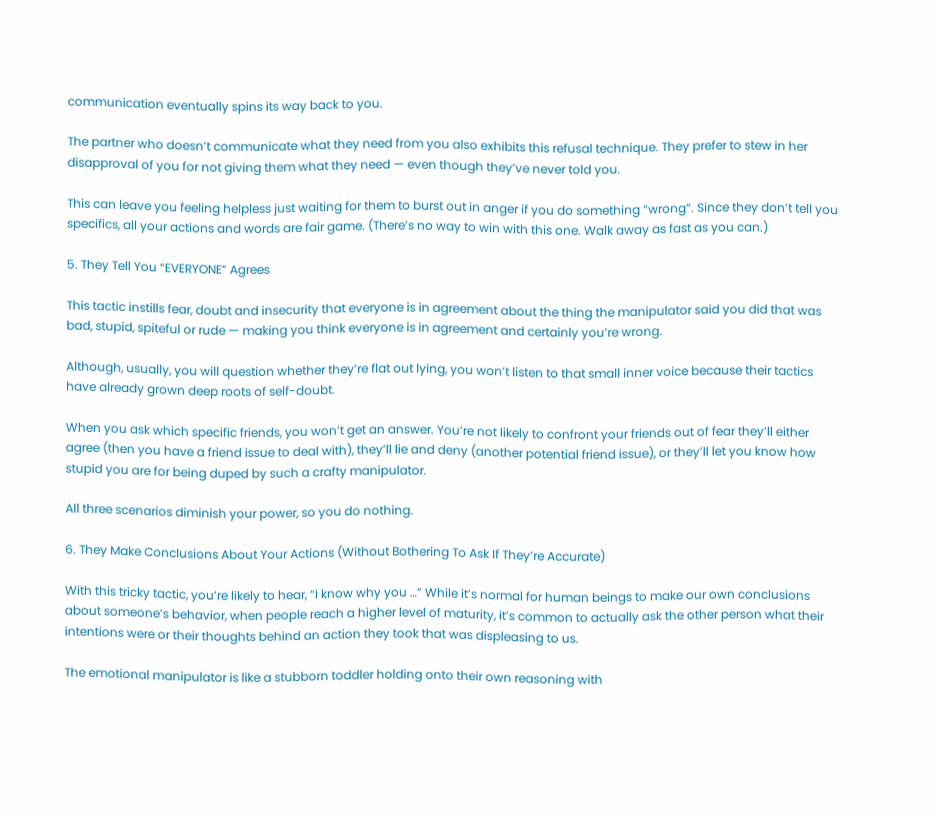communication eventually spins its way back to you.

The partner who doesn’t communicate what they need from you also exhibits this refusal technique. They prefer to stew in her disapproval of you for not giving them what they need — even though they’ve never told you.

This can leave you feeling helpless just waiting for them to burst out in anger if you do something “wrong”. Since they don’t tell you specifics, all your actions and words are fair game. (There’s no way to win with this one. Walk away as fast as you can.)

5. They Tell You “EVERYONE” Agrees

This tactic instills fear, doubt and insecurity that everyone is in agreement about the thing the manipulator said you did that was bad, stupid, spiteful or rude — making you think everyone is in agreement and certainly you’re wrong.

Although, usually, you will question whether they’re flat out lying, you won’t listen to that small inner voice because their tactics have already grown deep roots of self-doubt.

When you ask which specific friends, you won’t get an answer. You’re not likely to confront your friends out of fear they’ll either agree (then you have a friend issue to deal with), they’ll lie and deny (another potential friend issue), or they’ll let you know how stupid you are for being duped by such a crafty manipulator.

All three scenarios diminish your power, so you do nothing.

6. They Make Conclusions About Your Actions (Without Bothering To Ask If They’re Accurate)

With this tricky tactic, you’re likely to hear, “I know why you …” While it’s normal for human beings to make our own conclusions about someone’s behavior, when people reach a higher level of maturity, it’s common to actually ask the other person what their intentions were or their thoughts behind an action they took that was displeasing to us.

The emotional manipulator is like a stubborn toddler holding onto their own reasoning with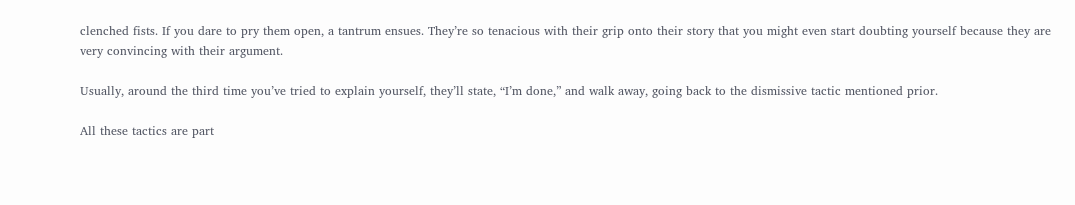clenched fists. If you dare to pry them open, a tantrum ensues. They’re so tenacious with their grip onto their story that you might even start doubting yourself because they are very convincing with their argument.

Usually, around the third time you’ve tried to explain yourself, they’ll state, “I’m done,” and walk away, going back to the dismissive tactic mentioned prior.

All these tactics are part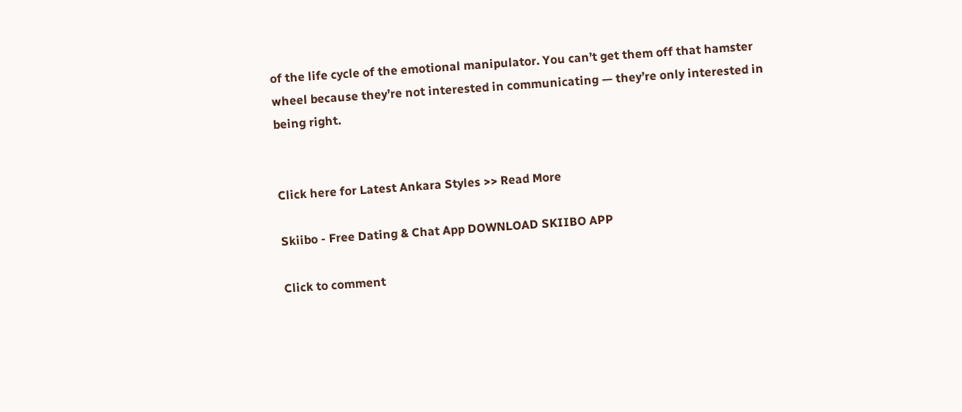of the life cycle of the emotional manipulator. You can’t get them off that hamster wheel because they’re not interested in communicating — they’re only interested in being right.


Click here for Latest Ankara Styles >> Read More

Skiibo - Free Dating & Chat App DOWNLOAD SKIIBO APP

Click to comment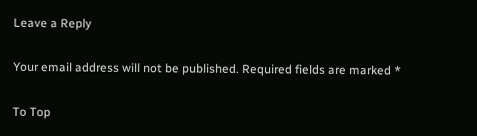Leave a Reply

Your email address will not be published. Required fields are marked *

To Top